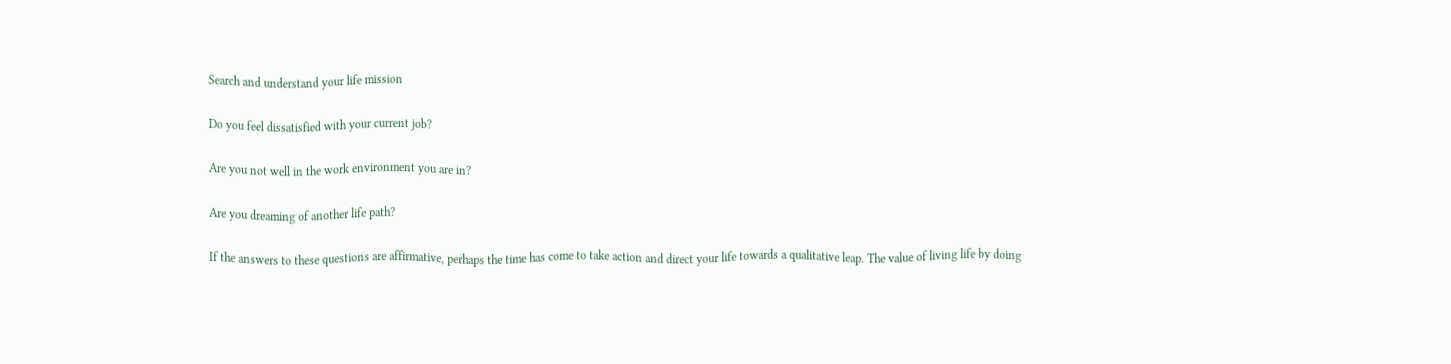Search and understand your life mission

Do you feel dissatisfied with your current job?

Are you not well in the work environment you are in?

Are you dreaming of another life path?

If the answers to these questions are affirmative, perhaps the time has come to take action and direct your life towards a qualitative leap. The value of living life by doing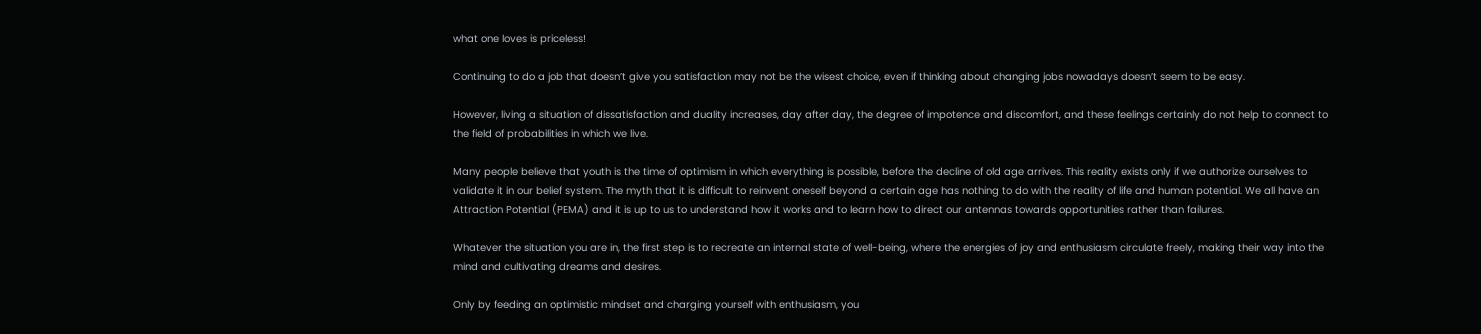what one loves is priceless!

Continuing to do a job that doesn’t give you satisfaction may not be the wisest choice, even if thinking about changing jobs nowadays doesn’t seem to be easy.

However, living a situation of dissatisfaction and duality increases, day after day, the degree of impotence and discomfort, and these feelings certainly do not help to connect to the field of probabilities in which we live.

Many people believe that youth is the time of optimism in which everything is possible, before the decline of old age arrives. This reality exists only if we authorize ourselves to validate it in our belief system. The myth that it is difficult to reinvent oneself beyond a certain age has nothing to do with the reality of life and human potential. We all have an Attraction Potential (PEMA) and it is up to us to understand how it works and to learn how to direct our antennas towards opportunities rather than failures.

Whatever the situation you are in, the first step is to recreate an internal state of well-being, where the energies of joy and enthusiasm circulate freely, making their way into the mind and cultivating dreams and desires.

Only by feeding an optimistic mindset and charging yourself with enthusiasm, you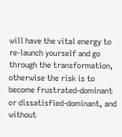will have the vital energy to re-launch yourself and go through the transformation, otherwise the risk is to become frustrated-dominant or dissatisfied-dominant, and without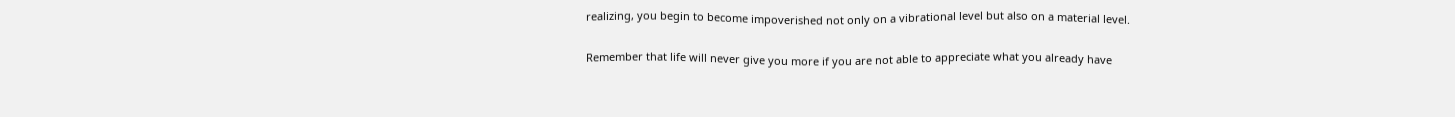realizing, you begin to become impoverished not only on a vibrational level but also on a material level.

Remember that life will never give you more if you are not able to appreciate what you already have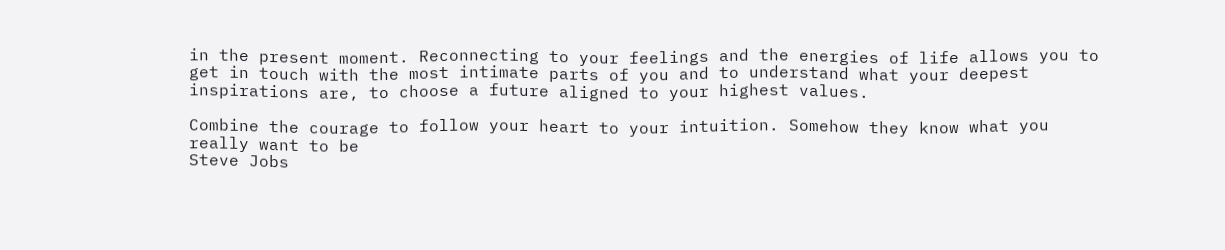in the present moment. Reconnecting to your feelings and the energies of life allows you to get in touch with the most intimate parts of you and to understand what your deepest inspirations are, to choose a future aligned to your highest values.

Combine the courage to follow your heart to your intuition. Somehow they know what you really want to be
Steve Jobs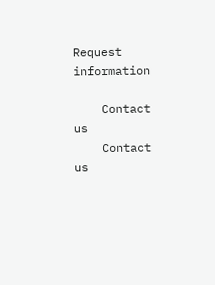Request information

    Contact us
    Contact us